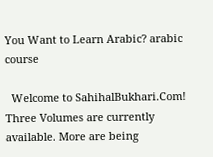You Want to Learn Arabic? arabic course

  Welcome to SahihalBukhari.Com! Three Volumes are currently available. More are being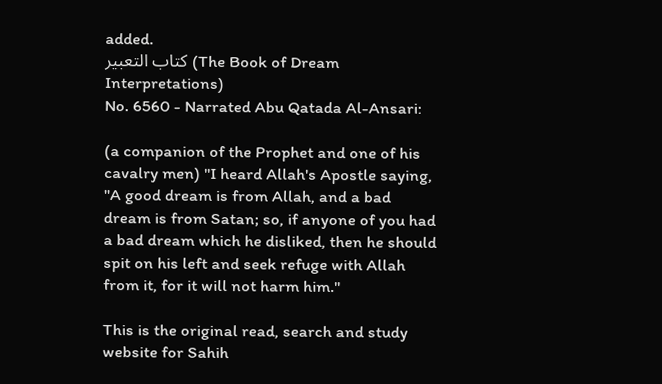added.
كتاب التعبير (The Book of Dream Interpretations)
No. 6560 - Narrated Abu Qatada Al-Ansari:

(a companion of the Prophet and one of his cavalry men) "I heard Allah's Apostle saying, "A good dream is from Allah, and a bad dream is from Satan; so, if anyone of you had a bad dream which he disliked, then he should spit on his left and seek refuge with Allah from it, for it will not harm him."

This is the original read, search and study website for Sahih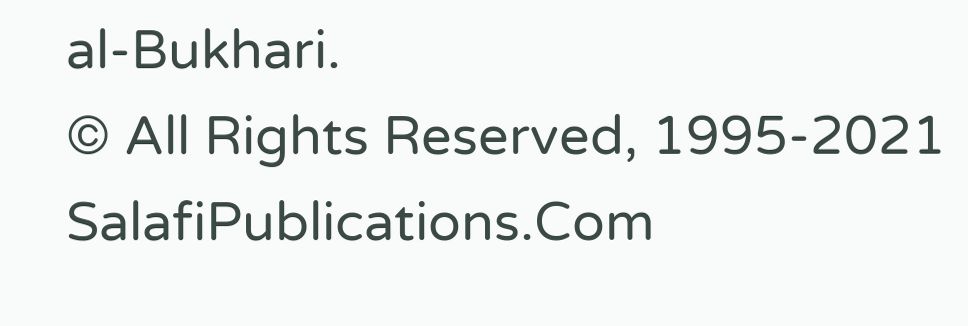al-Bukhari.
© All Rights Reserved, 1995-2021 SalafiPublications.Com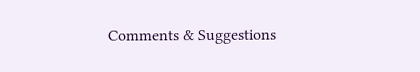Comments & Suggestions